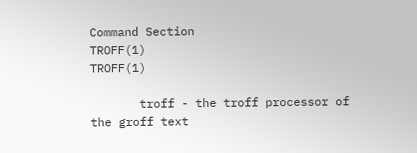Command Section
TROFF(1)                                  TROFF(1)

       troff - the troff processor of the groff text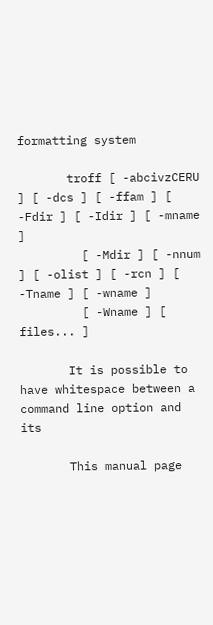formatting system

       troff [ -abcivzCERU ] [ -dcs ] [ -ffam ] [ -Fdir ] [ -Idir ] [ -mname ]
         [ -Mdir ] [ -nnum ] [ -olist ] [ -rcn ] [ -Tname ] [ -wname ]
         [ -Wname ] [ files... ]

       It is possible to have whitespace between a command line option and its

       This manual page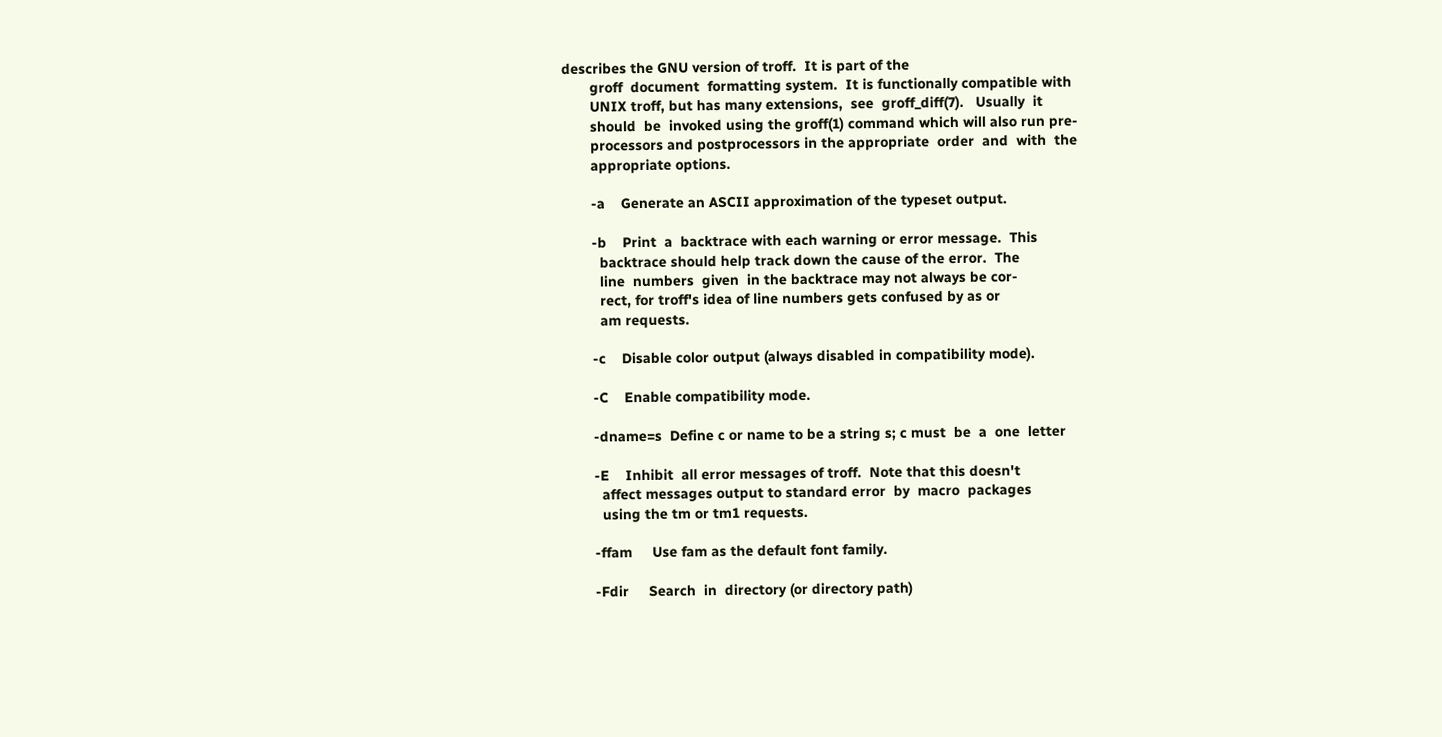describes the GNU version of troff.  It is part of the
       groff  document  formatting system.  It is functionally compatible with
       UNIX troff, but has many extensions,  see  groff_diff(7).   Usually  it
       should  be  invoked using the groff(1) command which will also run pre-
       processors and postprocessors in the appropriate  order  and  with  the
       appropriate options.

       -a    Generate an ASCII approximation of the typeset output.

       -b    Print  a  backtrace with each warning or error message.  This
         backtrace should help track down the cause of the error.  The
         line  numbers  given  in the backtrace may not always be cor-
         rect, for troff's idea of line numbers gets confused by as or
         am requests.

       -c    Disable color output (always disabled in compatibility mode).

       -C    Enable compatibility mode.

       -dname=s  Define c or name to be a string s; c must  be  a  one  letter

       -E    Inhibit  all error messages of troff.  Note that this doesn't
         affect messages output to standard error  by  macro  packages
         using the tm or tm1 requests.

       -ffam     Use fam as the default font family.

       -Fdir     Search  in  directory (or directory path)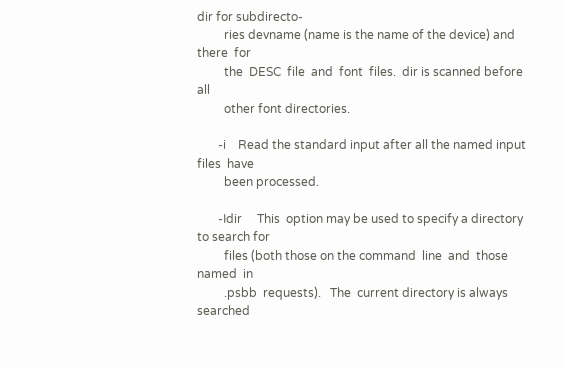dir for subdirecto-
         ries devname (name is the name of the device) and  there  for
         the  DESC  file  and  font  files.  dir is scanned before all
         other font directories.

       -i    Read the standard input after all the named input files  have
         been processed.

       -Idir     This  option may be used to specify a directory to search for
         files (both those on the command  line  and  those  named  in
         .psbb  requests).   The  current directory is always searched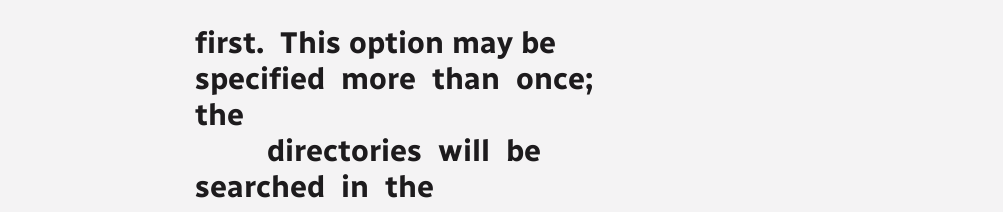first.  This option may be  specified  more  than  once;  the
         directories  will  be  searched  in  the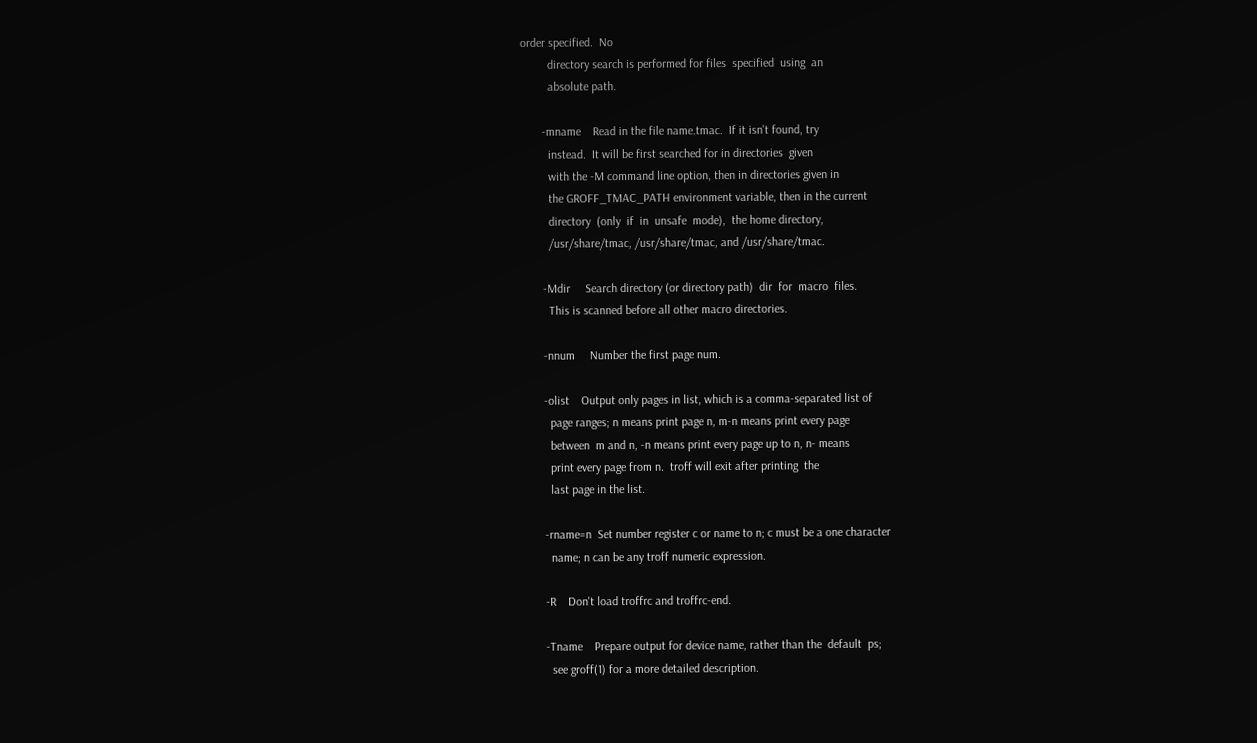order specified.  No
         directory search is performed for files  specified  using  an
         absolute path.

       -mname    Read in the file name.tmac.  If it isn't found, try
         instead.  It will be first searched for in directories  given
         with the -M command line option, then in directories given in
         the GROFF_TMAC_PATH environment variable, then in the current
         directory  (only  if  in  unsafe  mode),  the home directory,
         /usr/share/tmac, /usr/share/tmac, and /usr/share/tmac.

       -Mdir     Search directory (or directory path)  dir  for  macro  files.
         This is scanned before all other macro directories.

       -nnum     Number the first page num.

       -olist    Output only pages in list, which is a comma-separated list of
         page ranges; n means print page n, m-n means print every page
         between  m and n, -n means print every page up to n, n- means
         print every page from n.  troff will exit after printing  the
         last page in the list.

       -rname=n  Set number register c or name to n; c must be a one character
         name; n can be any troff numeric expression.

       -R    Don't load troffrc and troffrc-end.

       -Tname    Prepare output for device name, rather than the  default  ps;
         see groff(1) for a more detailed description.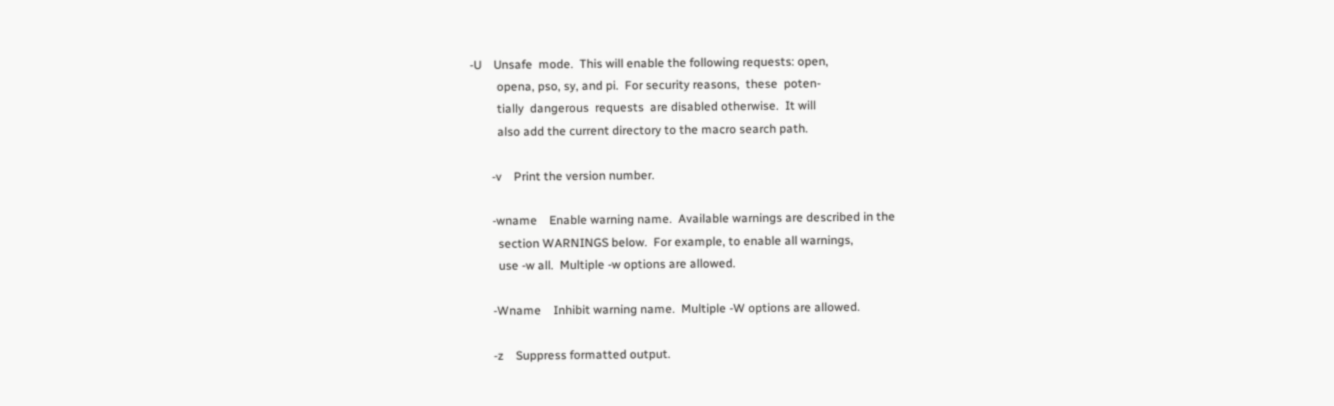-U    Unsafe  mode.  This will enable the following requests: open,
         opena, pso, sy, and pi.  For security reasons,  these  poten-
         tially  dangerous  requests  are disabled otherwise.  It will
         also add the current directory to the macro search path.

       -v    Print the version number.

       -wname    Enable warning name.  Available warnings are described in the
         section WARNINGS below.  For example, to enable all warnings,
         use -w all.  Multiple -w options are allowed.

       -Wname    Inhibit warning name.  Multiple -W options are allowed.

       -z    Suppress formatted output.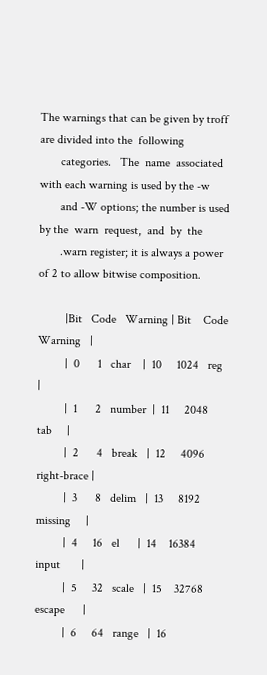The warnings that can be given by troff are divided into the  following
       categories.   The  name  associated with each warning is used by the -w
       and -W options; the number is used by the  warn  request,  and  by  the
       .warn register; it is always a power of 2 to allow bitwise composition.

         |Bit   Code   Warning | Bit    Code      Warning   |
         |  0      1   char    |  10     1024   reg     |
         |  1      2   number  |  11     2048   tab     |
         |  2      4   break   |  12     4096   right-brace |
         |  3      8   delim   |  13     8192   missing     |
         |  4     16   el      |  14    16384   input       |
         |  5     32   scale   |  15    32768   escape      |
         |  6     64   range   |  16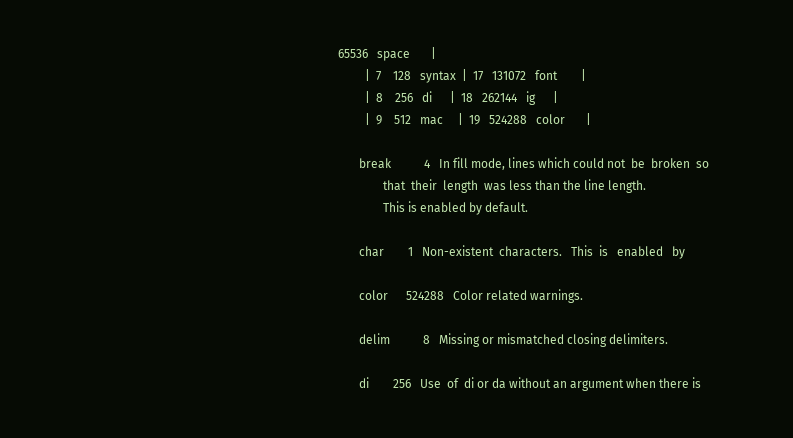65536   space       |
         |  7    128   syntax  |  17   131072   font        |
         |  8    256   di      |  18   262144   ig      |
         |  9    512   mac     |  19   524288   color       |

       break           4   In fill mode, lines which could not  be  broken  so
               that  their  length  was less than the line length.
               This is enabled by default.

       char        1   Non-existent  characters.   This  is   enabled   by

       color      524288   Color related warnings.

       delim           8   Missing or mismatched closing delimiters.

       di        256   Use  of  di or da without an argument when there is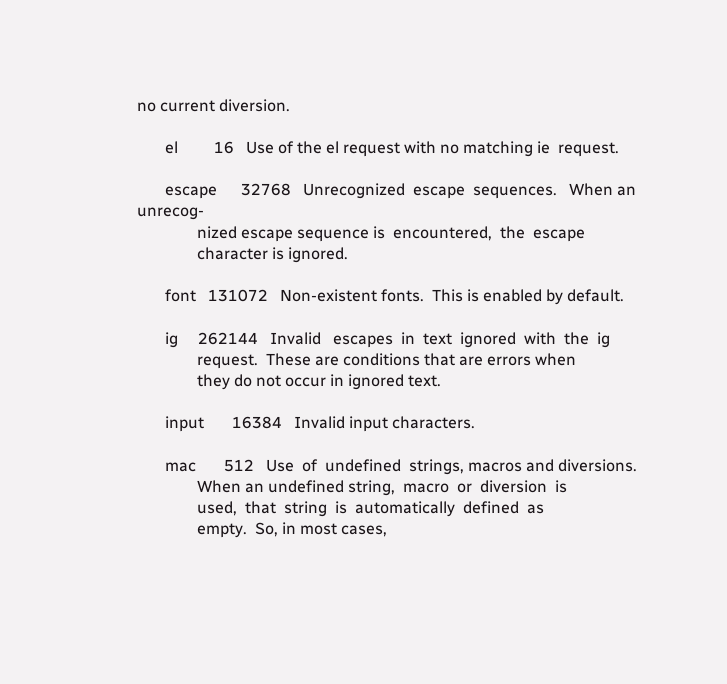no current diversion.

       el         16   Use of the el request with no matching ie  request.

       escape      32768   Unrecognized  escape  sequences.   When an unrecog-
               nized escape sequence is  encountered,  the  escape
               character is ignored.

       font   131072   Non-existent fonts.  This is enabled by default.

       ig     262144   Invalid   escapes  in  text  ignored  with  the  ig
               request.  These are conditions that are errors when
               they do not occur in ignored text.

       input       16384   Invalid input characters.

       mac       512   Use  of  undefined  strings, macros and diversions.
               When an undefined string,  macro  or  diversion  is
               used,  that  string  is  automatically  defined  as
               empty.  So, in most cases,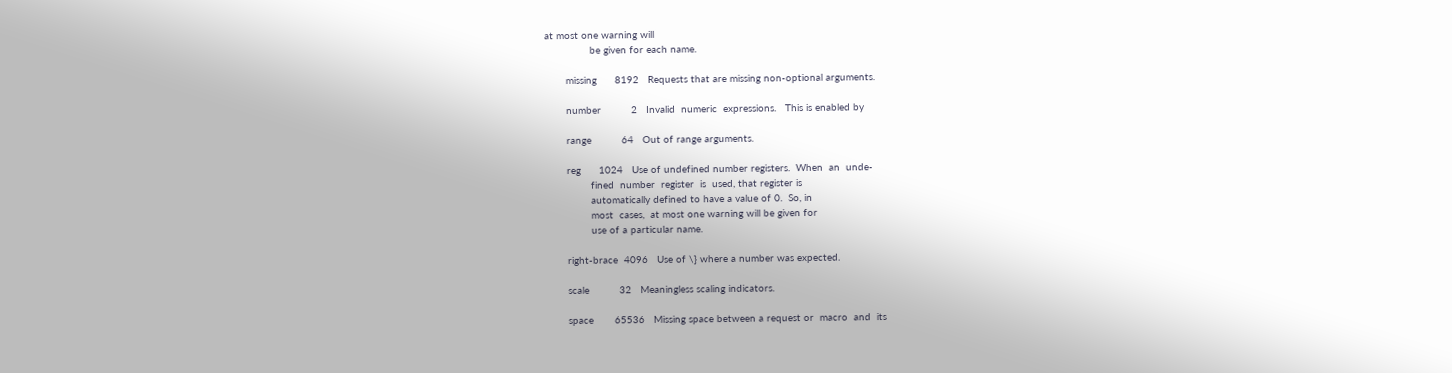at most one warning will
               be given for each name.

       missing      8192   Requests that are missing non-optional arguments.

       number          2   Invalid  numeric  expressions.   This is enabled by

       range          64   Out of range arguments.

       reg      1024   Use of undefined number registers.  When  an  unde-
               fined  number  register  is  used, that register is
               automatically defined to have a value of 0.  So, in
               most  cases,  at most one warning will be given for
               use of a particular name.

       right-brace  4096   Use of \} where a number was expected.

       scale          32   Meaningless scaling indicators.

       space       65536   Missing space between a request or  macro  and  its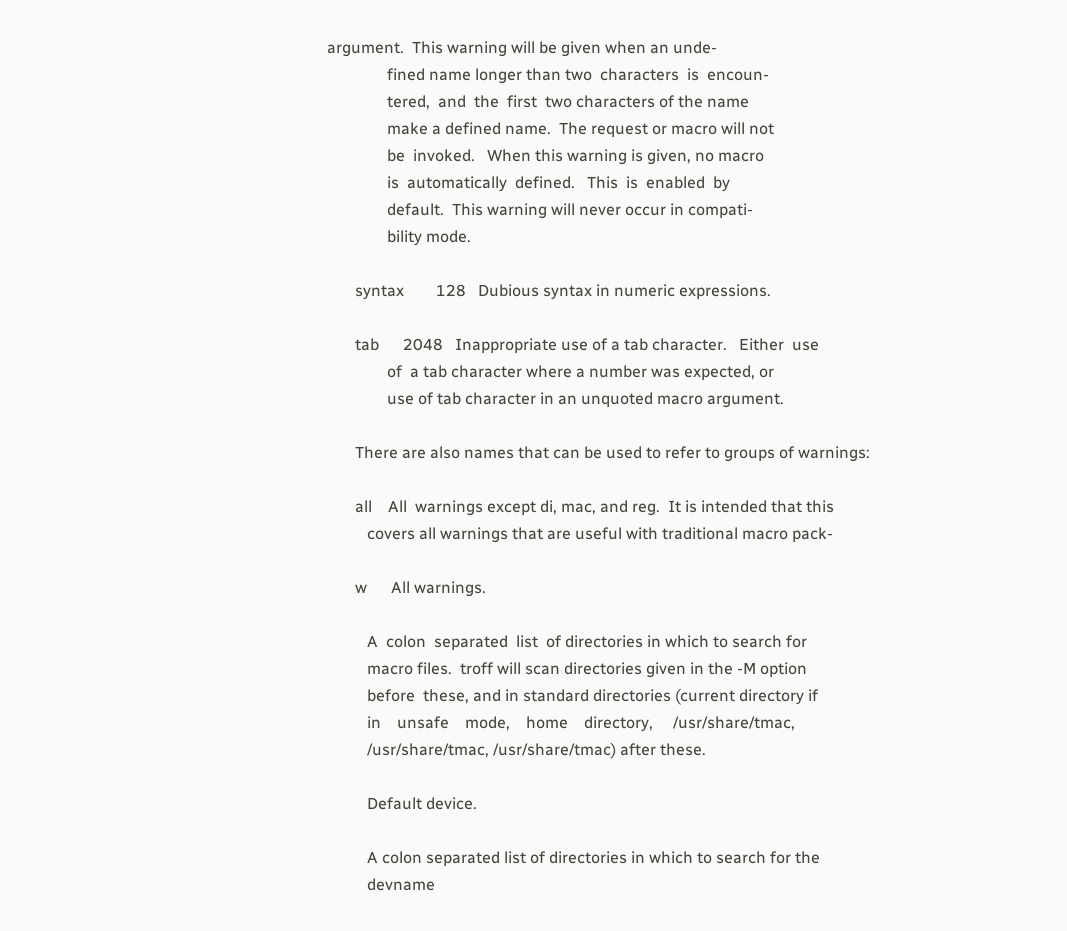argument.  This warning will be given when an unde-
               fined name longer than two  characters  is  encoun-
               tered,  and  the  first  two characters of the name
               make a defined name.  The request or macro will not
               be  invoked.   When this warning is given, no macro
               is  automatically  defined.   This  is  enabled  by
               default.  This warning will never occur in compati-
               bility mode.

       syntax        128   Dubious syntax in numeric expressions.

       tab      2048   Inappropriate use of a tab character.   Either  use
               of  a tab character where a number was expected, or
               use of tab character in an unquoted macro argument.

       There are also names that can be used to refer to groups of warnings:

       all    All  warnings except di, mac, and reg.  It is intended that this
          covers all warnings that are useful with traditional macro pack-

       w      All warnings.

          A  colon  separated  list  of directories in which to search for
          macro files.  troff will scan directories given in the -M option
          before  these, and in standard directories (current directory if
          in    unsafe    mode,    home    directory,     /usr/share/tmac,
          /usr/share/tmac, /usr/share/tmac) after these.

          Default device.

          A colon separated list of directories in which to search for the
          devname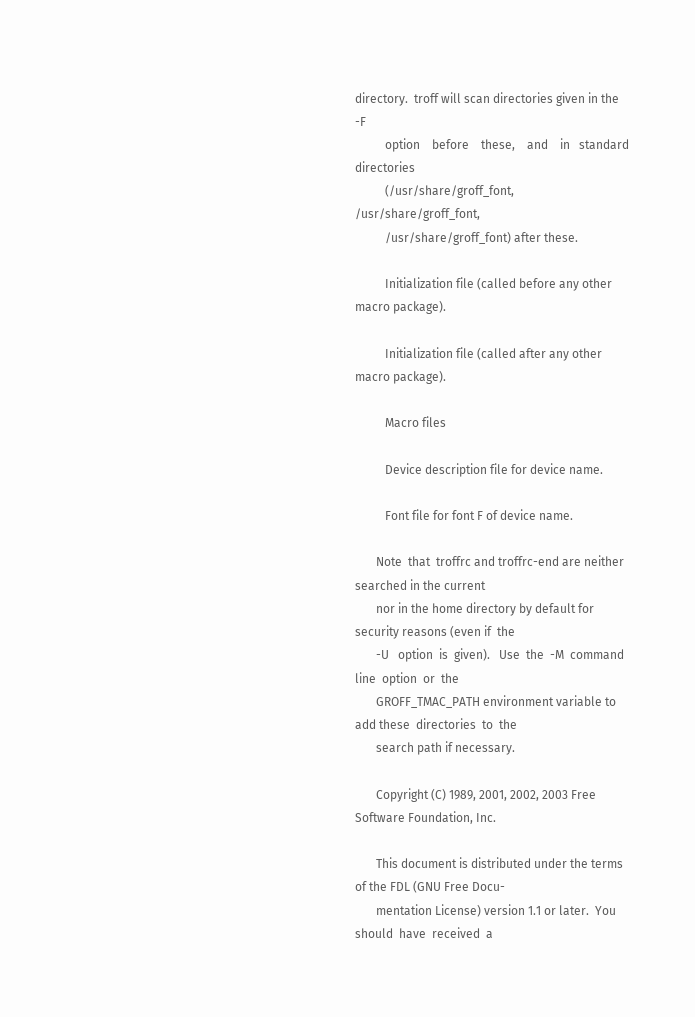directory.  troff will scan directories given in the  -F
          option    before    these,    and    in   standard   directories
          (/usr/share/groff_font,           /usr/share/groff_font,
          /usr/share/groff_font) after these.

          Initialization file (called before any other macro package).

          Initialization file (called after any other macro package).

          Macro files

          Device description file for device name.

          Font file for font F of device name.

       Note  that  troffrc and troffrc-end are neither searched in the current
       nor in the home directory by default for security reasons (even if  the
       -U   option  is  given).   Use  the  -M  command  line  option  or  the
       GROFF_TMAC_PATH environment variable to add these  directories  to  the
       search path if necessary.

       Copyright (C) 1989, 2001, 2002, 2003 Free Software Foundation, Inc.

       This document is distributed under the terms of the FDL (GNU Free Docu-
       mentation License) version 1.1 or later.  You should  have  received  a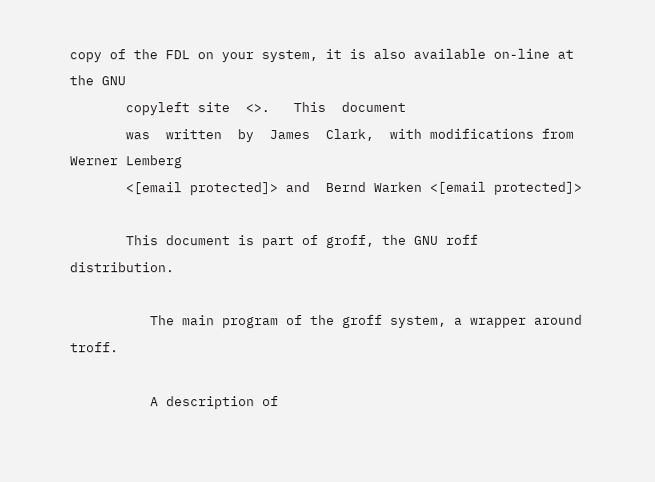copy of the FDL on your system, it is also available on-line at the GNU
       copyleft site  <>.   This  document
       was  written  by  James  Clark,  with modifications from Werner Lemberg
       <[email protected]> and  Bernd Warken <[email protected]>

       This document is part of groff, the GNU roff distribution.

          The main program of the groff system, a wrapper around troff.

          A description of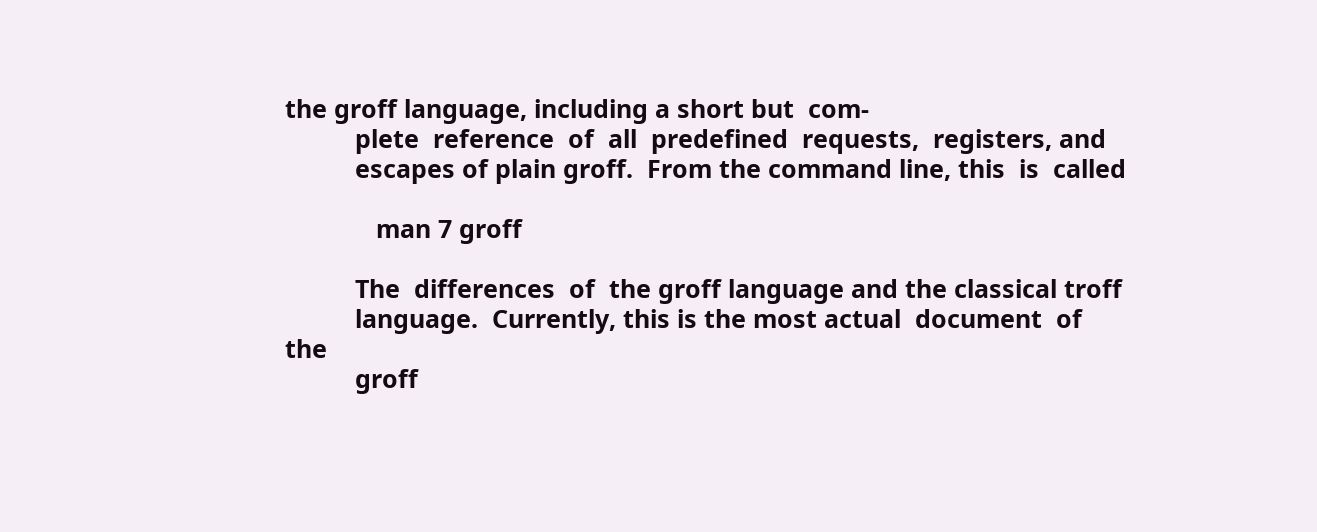the groff language, including a short but  com-
          plete  reference  of  all  predefined  requests,  registers, and
          escapes of plain groff.  From the command line, this  is  called

             man 7 groff

          The  differences  of  the groff language and the classical troff
          language.  Currently, this is the most actual  document  of  the
          groff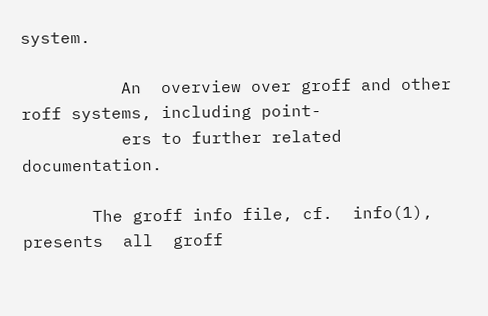system.

          An  overview over groff and other roff systems, including point-
          ers to further related documentation.

       The groff info file, cf.  info(1),  presents  all  groff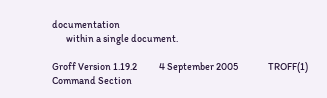documentation
       within a single document.

Groff Version 1.19.2           4 September 2005               TROFF(1)
Command Section